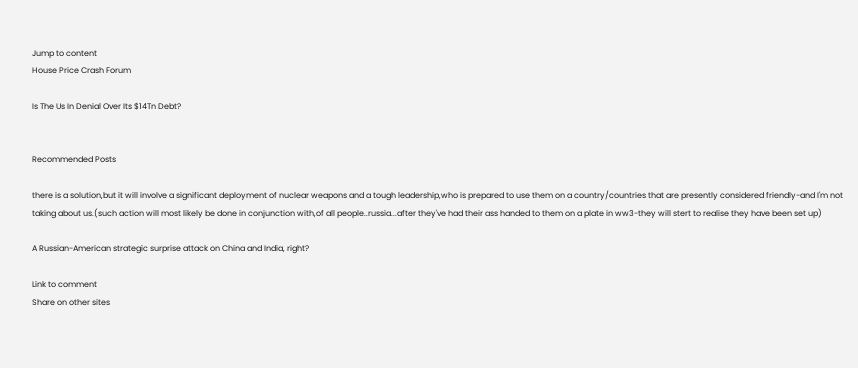Jump to content
House Price Crash Forum

Is The Us In Denial Over Its $14Tn Debt?


Recommended Posts

there is a solution,but it will involve a significant deployment of nuclear weapons and a tough leadership,who is prepared to use them on a country/countries that are presently considered friendly-and I'm not taking about us.(such action will most likely be done in conjunction with,of all people..russia...after they've had their ass handed to them on a plate in ww3-they will stert to realise they have been set up)

A Russian-American strategic surprise attack on China and India, right?

Link to comment
Share on other sites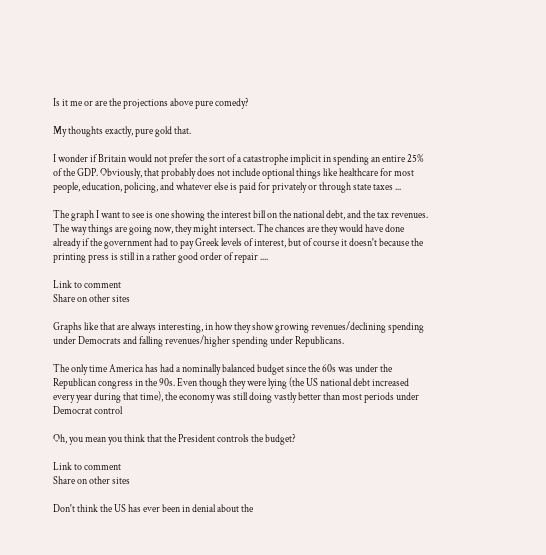Is it me or are the projections above pure comedy?

My thoughts exactly, pure gold that.

I wonder if Britain would not prefer the sort of a catastrophe implicit in spending an entire 25% of the GDP. Obviously, that probably does not include optional things like healthcare for most people, education, policing, and whatever else is paid for privately or through state taxes ...

The graph I want to see is one showing the interest bill on the national debt, and the tax revenues. The way things are going now, they might intersect. The chances are they would have done already if the government had to pay Greek levels of interest, but of course it doesn't because the printing press is still in a rather good order of repair ....

Link to comment
Share on other sites

Graphs like that are always interesting, in how they show growing revenues/declining spending under Democrats and falling revenues/higher spending under Republicans.

The only time America has had a nominally balanced budget since the 60s was under the Republican congress in the 90s. Even though they were lying (the US national debt increased every year during that time), the economy was still doing vastly better than most periods under Democrat control

Oh, you mean you think that the President controls the budget?

Link to comment
Share on other sites

Don't think the US has ever been in denial about the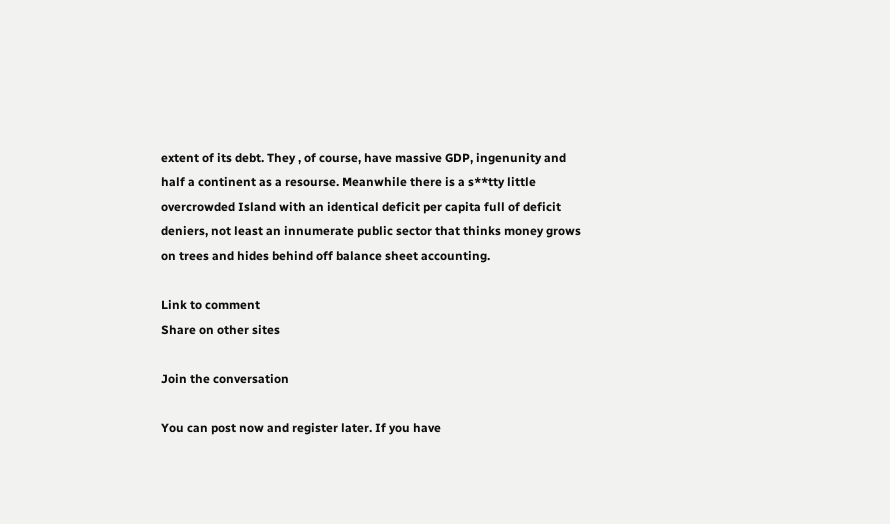extent of its debt. They , of course, have massive GDP, ingenunity and half a continent as a resourse. Meanwhile there is a s**tty little overcrowded Island with an identical deficit per capita full of deficit deniers, not least an innumerate public sector that thinks money grows on trees and hides behind off balance sheet accounting.

Link to comment
Share on other sites

Join the conversation

You can post now and register later. If you have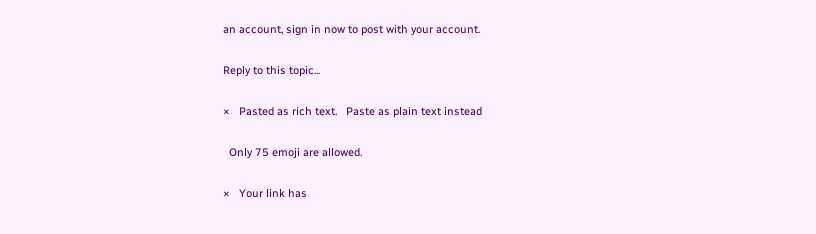an account, sign in now to post with your account.

Reply to this topic...

×   Pasted as rich text.   Paste as plain text instead

  Only 75 emoji are allowed.

×   Your link has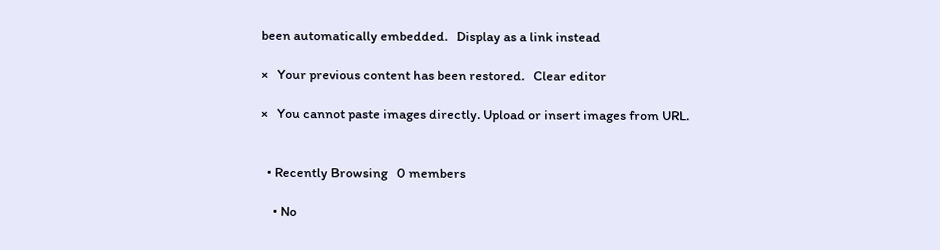been automatically embedded.   Display as a link instead

×   Your previous content has been restored.   Clear editor

×   You cannot paste images directly. Upload or insert images from URL.


  • Recently Browsing   0 members

    • No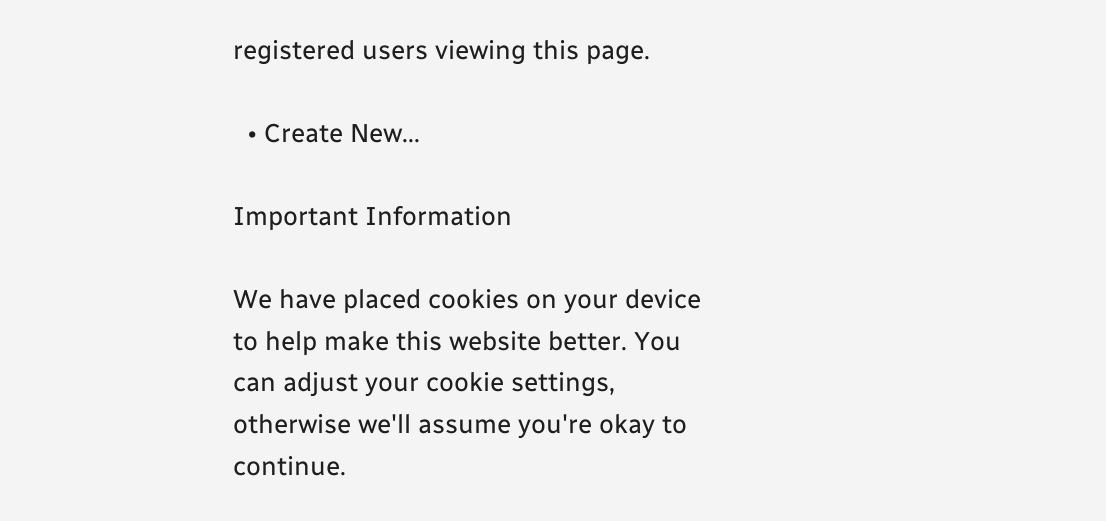registered users viewing this page.

  • Create New...

Important Information

We have placed cookies on your device to help make this website better. You can adjust your cookie settings, otherwise we'll assume you're okay to continue.